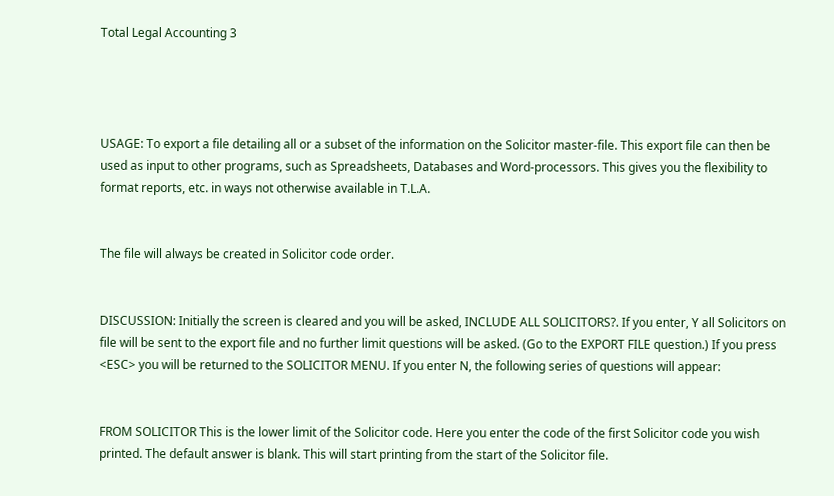Total Legal Accounting 3




USAGE: To export a file detailing all or a subset of the information on the Solicitor master-file. This export file can then be used as input to other programs, such as Spreadsheets, Databases and Word-processors. This gives you the flexibility to format reports, etc. in ways not otherwise available in T.L.A.


The file will always be created in Solicitor code order.


DISCUSSION: Initially the screen is cleared and you will be asked, INCLUDE ALL SOLICITORS?. If you enter, Y all Solicitors on file will be sent to the export file and no further limit questions will be asked. (Go to the EXPORT FILE question.) If you press <ESC> you will be returned to the SOLICITOR MENU. If you enter N, the following series of questions will appear:


FROM SOLICITOR This is the lower limit of the Solicitor code. Here you enter the code of the first Solicitor code you wish printed. The default answer is blank. This will start printing from the start of the Solicitor file.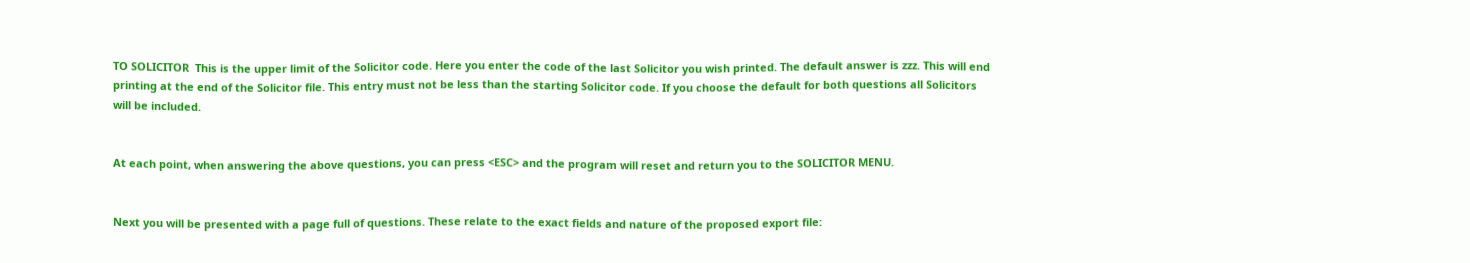TO SOLICITOR  This is the upper limit of the Solicitor code. Here you enter the code of the last Solicitor you wish printed. The default answer is zzz. This will end printing at the end of the Solicitor file. This entry must not be less than the starting Solicitor code. If you choose the default for both questions all Solicitors will be included.


At each point, when answering the above questions, you can press <ESC> and the program will reset and return you to the SOLICITOR MENU.


Next you will be presented with a page full of questions. These relate to the exact fields and nature of the proposed export file: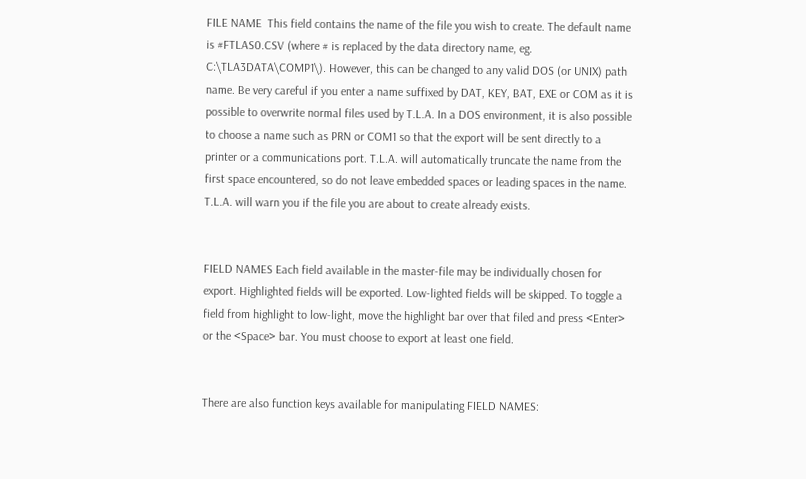FILE NAME  This field contains the name of the file you wish to create. The default name is #FTLAS0.CSV (where # is replaced by the data directory name, eg. C:\TLA3DATA\COMP1\). However, this can be changed to any valid DOS (or UNIX) path name. Be very careful if you enter a name suffixed by DAT, KEY, BAT, EXE or COM as it is possible to overwrite normal files used by T.L.A. In a DOS environment, it is also possible to choose a name such as PRN or COM1 so that the export will be sent directly to a printer or a communications port. T.L.A. will automatically truncate the name from the first space encountered, so do not leave embedded spaces or leading spaces in the name. T.L.A. will warn you if the file you are about to create already exists.


FIELD NAMES Each field available in the master-file may be individually chosen for export. Highlighted fields will be exported. Low-lighted fields will be skipped. To toggle a field from highlight to low-light, move the highlight bar over that filed and press <Enter> or the <Space> bar. You must choose to export at least one field.


There are also function keys available for manipulating FIELD NAMES: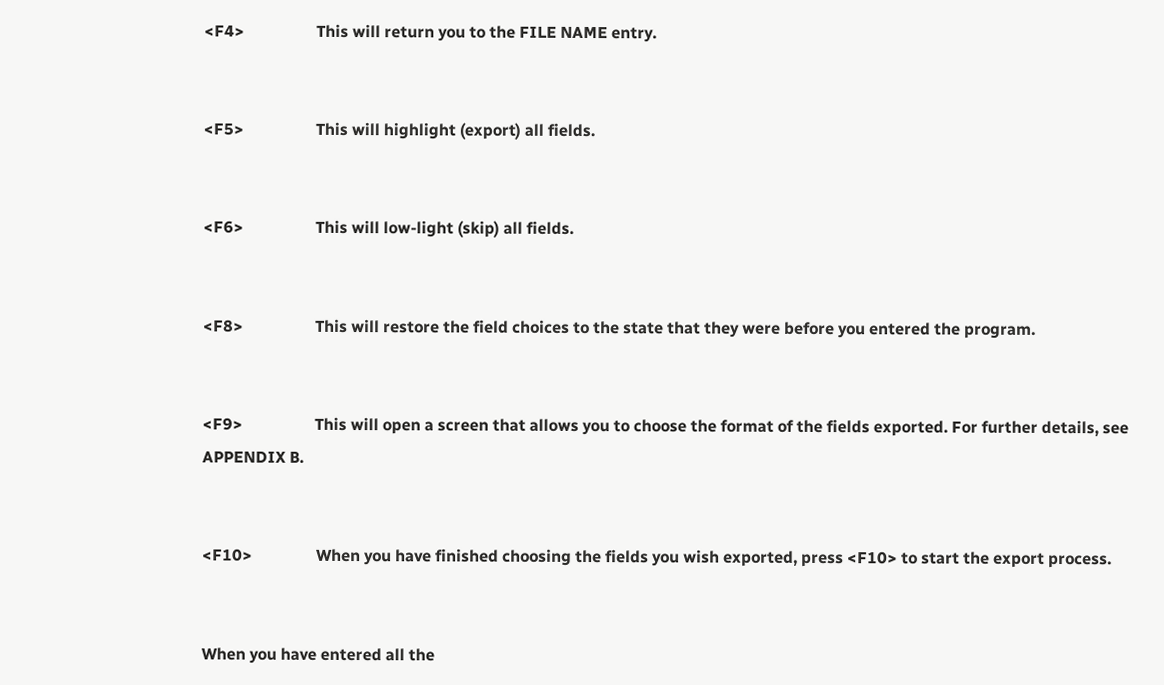<F4>                  This will return you to the FILE NAME entry.


<F5>                  This will highlight (export) all fields.


<F6>                  This will low-light (skip) all fields.


<F8>                  This will restore the field choices to the state that they were before you entered the program.


<F9>                  This will open a screen that allows you to choose the format of the fields exported. For further details, see APPENDIX B.


<F10>                When you have finished choosing the fields you wish exported, press <F10> to start the export process.


When you have entered all the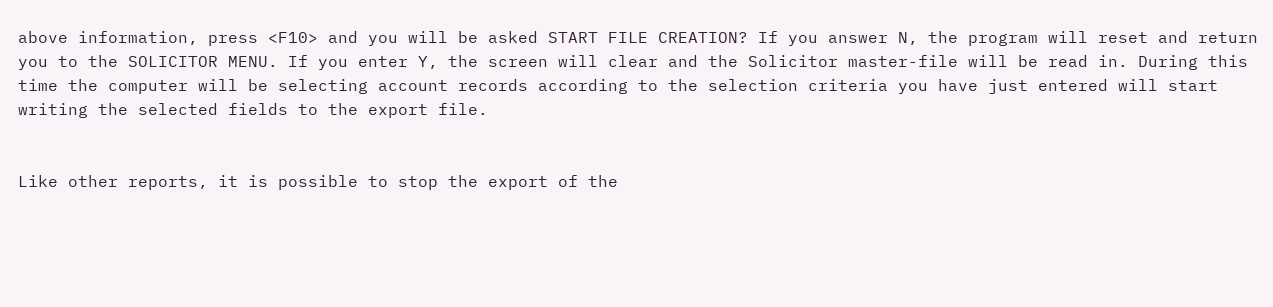above information, press <F10> and you will be asked START FILE CREATION? If you answer N, the program will reset and return you to the SOLICITOR MENU. If you enter Y, the screen will clear and the Solicitor master-file will be read in. During this time the computer will be selecting account records according to the selection criteria you have just entered will start writing the selected fields to the export file.


Like other reports, it is possible to stop the export of the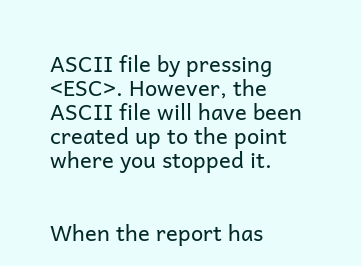ASCII file by pressing <ESC>. However, the ASCII file will have been created up to the point where you stopped it.


When the report has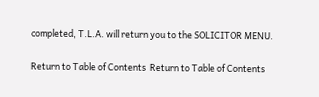completed, T.L.A. will return you to the SOLICITOR MENU.

Return to Table of Contents  Return to Table of Contents